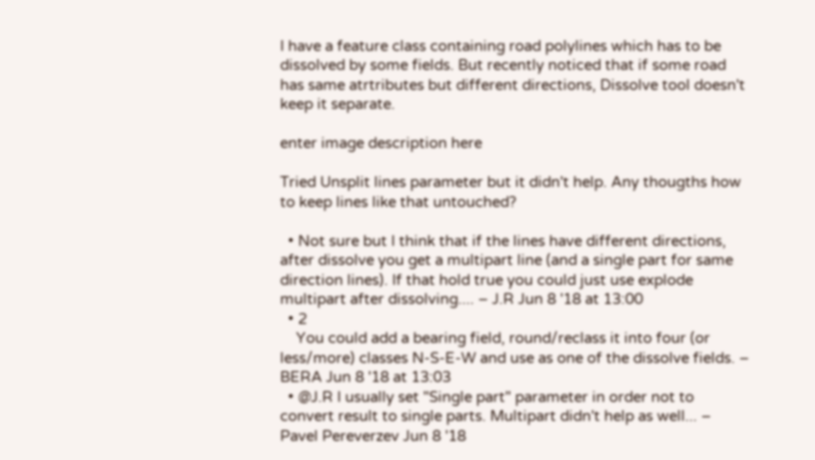I have a feature class containing road polylines which has to be dissolved by some fields. But recently noticed that if some road has same atrtributes but different directions, Dissolve tool doesn't keep it separate.

enter image description here

Tried Unsplit lines parameter but it didn't help. Any thougths how to keep lines like that untouched?

  • Not sure but I think that if the lines have different directions, after dissolve you get a multipart line (and a single part for same direction lines). If that hold true you could just use explode multipart after dissolving.... – J.R Jun 8 '18 at 13:00
  • 2
    You could add a bearing field, round/reclass it into four (or less/more) classes N-S-E-W and use as one of the dissolve fields. – BERA Jun 8 '18 at 13:03
  • @J.R I usually set "Single part" parameter in order not to convert result to single parts. Multipart didn't help as well... – Pavel Pereverzev Jun 8 '18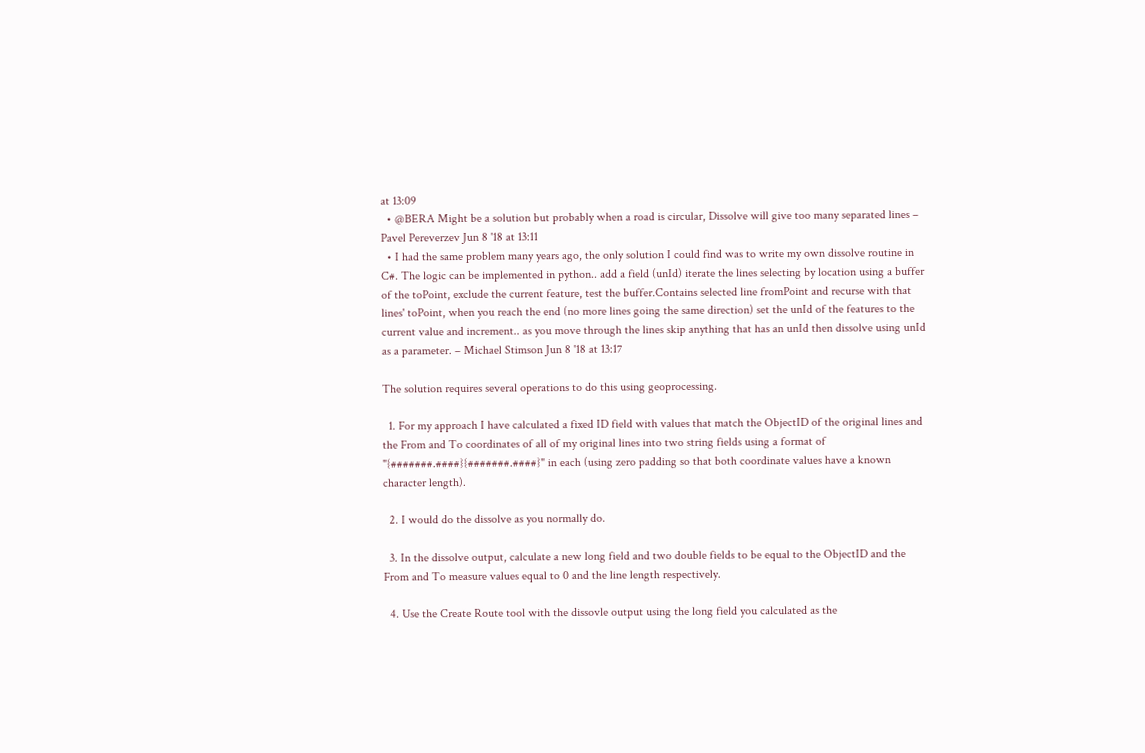at 13:09
  • @BERA Might be a solution but probably when a road is circular, Dissolve will give too many separated lines – Pavel Pereverzev Jun 8 '18 at 13:11
  • I had the same problem many years ago, the only solution I could find was to write my own dissolve routine in C#. The logic can be implemented in python.. add a field (unId) iterate the lines selecting by location using a buffer of the toPoint, exclude the current feature, test the buffer.Contains selected line fromPoint and recurse with that lines' toPoint, when you reach the end (no more lines going the same direction) set the unId of the features to the current value and increment.. as you move through the lines skip anything that has an unId then dissolve using unId as a parameter. – Michael Stimson Jun 8 '18 at 13:17

The solution requires several operations to do this using geoprocessing.

  1. For my approach I have calculated a fixed ID field with values that match the ObjectID of the original lines and the From and To coordinates of all of my original lines into two string fields using a format of "{#######.####}{#######.####}" in each (using zero padding so that both coordinate values have a known character length).

  2. I would do the dissolve as you normally do.

  3. In the dissolve output, calculate a new long field and two double fields to be equal to the ObjectID and the From and To measure values equal to 0 and the line length respectively.

  4. Use the Create Route tool with the dissovle output using the long field you calculated as the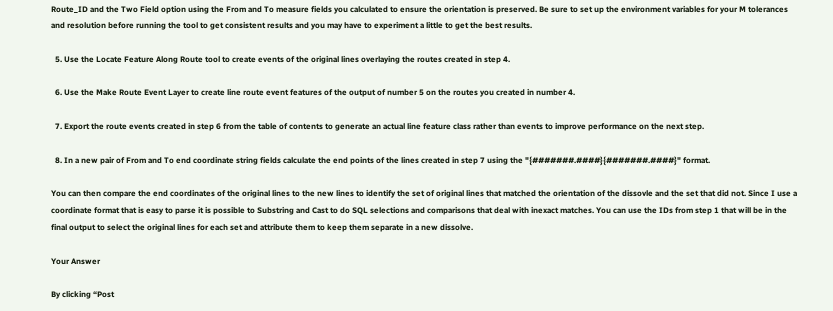Route_ID and the Two Field option using the From and To measure fields you calculated to ensure the orientation is preserved. Be sure to set up the environment variables for your M tolerances and resolution before running the tool to get consistent results and you may have to experiment a little to get the best results.

  5. Use the Locate Feature Along Route tool to create events of the original lines overlaying the routes created in step 4.

  6. Use the Make Route Event Layer to create line route event features of the output of number 5 on the routes you created in number 4.

  7. Export the route events created in step 6 from the table of contents to generate an actual line feature class rather than events to improve performance on the next step.

  8. In a new pair of From and To end coordinate string fields calculate the end points of the lines created in step 7 using the "{#######.####}{#######.####}" format.

You can then compare the end coordinates of the original lines to the new lines to identify the set of original lines that matched the orientation of the dissovle and the set that did not. Since I use a coordinate format that is easy to parse it is possible to Substring and Cast to do SQL selections and comparisons that deal with inexact matches. You can use the IDs from step 1 that will be in the final output to select the original lines for each set and attribute them to keep them separate in a new dissolve.

Your Answer

By clicking “Post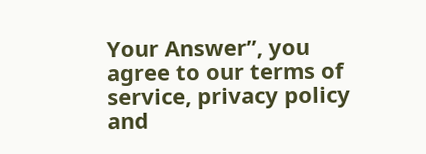Your Answer”, you agree to our terms of service, privacy policy and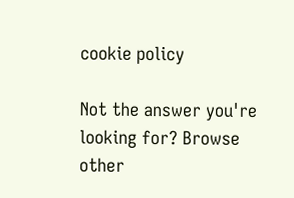cookie policy

Not the answer you're looking for? Browse other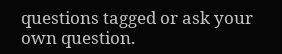questions tagged or ask your own question.